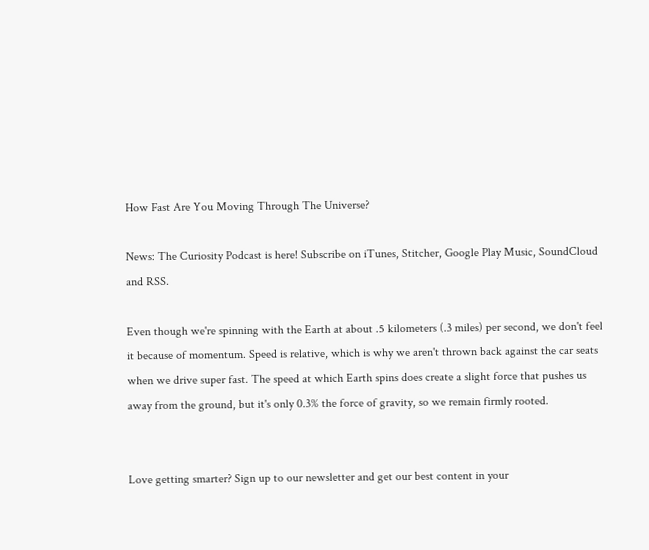How Fast Are You Moving Through The Universe?

News: The Curiosity Podcast is here! Subscribe on iTunes, Stitcher, Google Play Music, SoundCloud and RSS.

Even though we're spinning with the Earth at about .5 kilometers (.3 miles) per second, we don't feel it because of momentum. Speed is relative, which is why we aren't thrown back against the car seats when we drive super fast. The speed at which Earth spins does create a slight force that pushes us away from the ground, but it's only 0.3% the force of gravity, so we remain firmly rooted.


Love getting smarter? Sign up to our newsletter and get our best content in your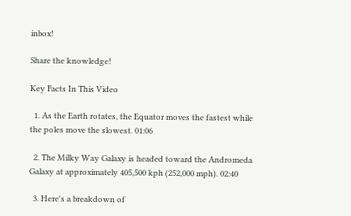inbox!

Share the knowledge!

Key Facts In This Video

  1. As the Earth rotates, the Equator moves the fastest while the poles move the slowest. 01:06

  2. The Milky Way Galaxy is headed toward the Andromeda Galaxy at approximately 405,500 kph (252,000 mph). 02:40

  3. Here's a breakdown of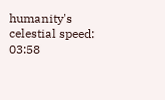humanity's celestial speed: 03:58